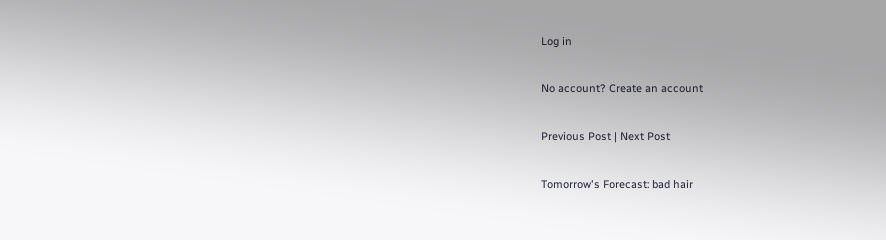Log in

No account? Create an account

Previous Post | Next Post

Tomorrow's Forecast: bad hair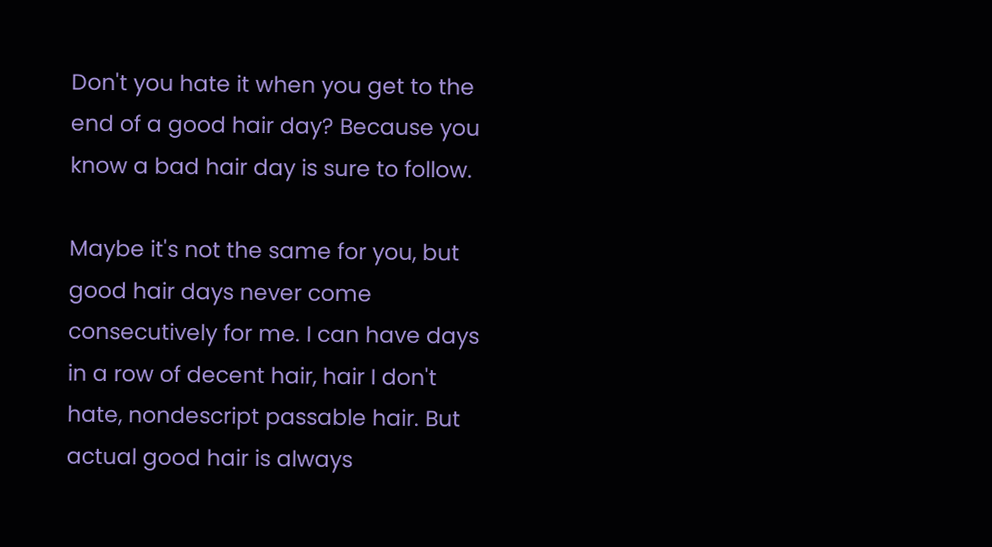Don't you hate it when you get to the end of a good hair day? Because you know a bad hair day is sure to follow.

Maybe it's not the same for you, but good hair days never come consecutively for me. I can have days in a row of decent hair, hair I don't hate, nondescript passable hair. But actual good hair is always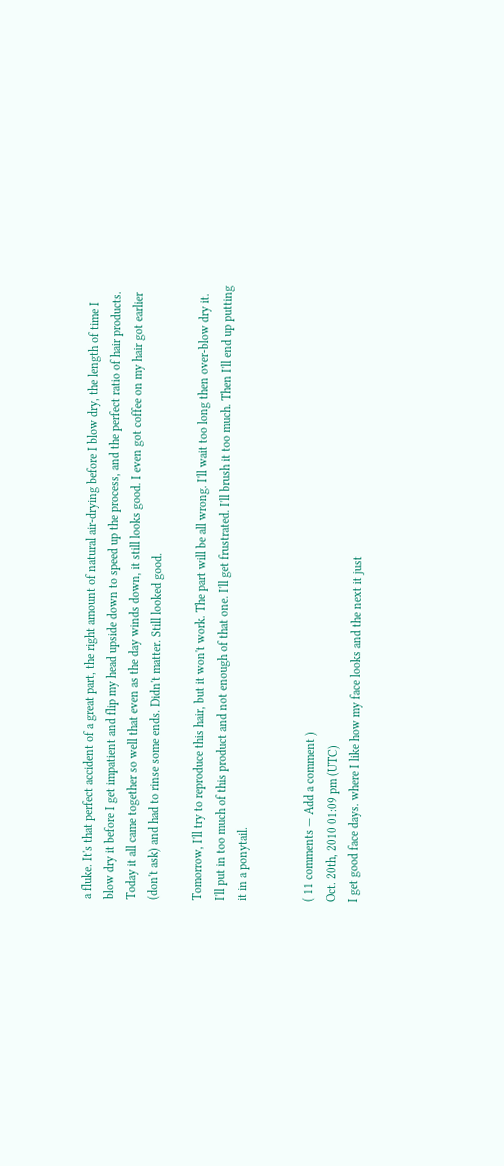a fluke. It's that perfect accident of a great part, the right amount of natural air-drying before I blow dry, the length of time I blow dry it before I get impatient and flip my head upside down to speed up the process, and the perfect ratio of hair products. Today it all came together so well that even as the day winds down, it still looks good. I even got coffee on my hair got earlier (don't ask) and had to rinse some ends. Didn't matter. Still looked good.

Tomorrow, I'll try to reproduce this hair, but it won't work. The part will be all wrong. I'll wait too long then over-blow dry it. I'll put in too much of this product and not enough of that one. I'll get frustrated. I'll brush it too much. Then I'll end up putting it in a ponytail.


( 11 comments — Add a comment )
Oct. 20th, 2010 01:09 pm (UTC)
I get good face days. where I like how my face looks and the next it just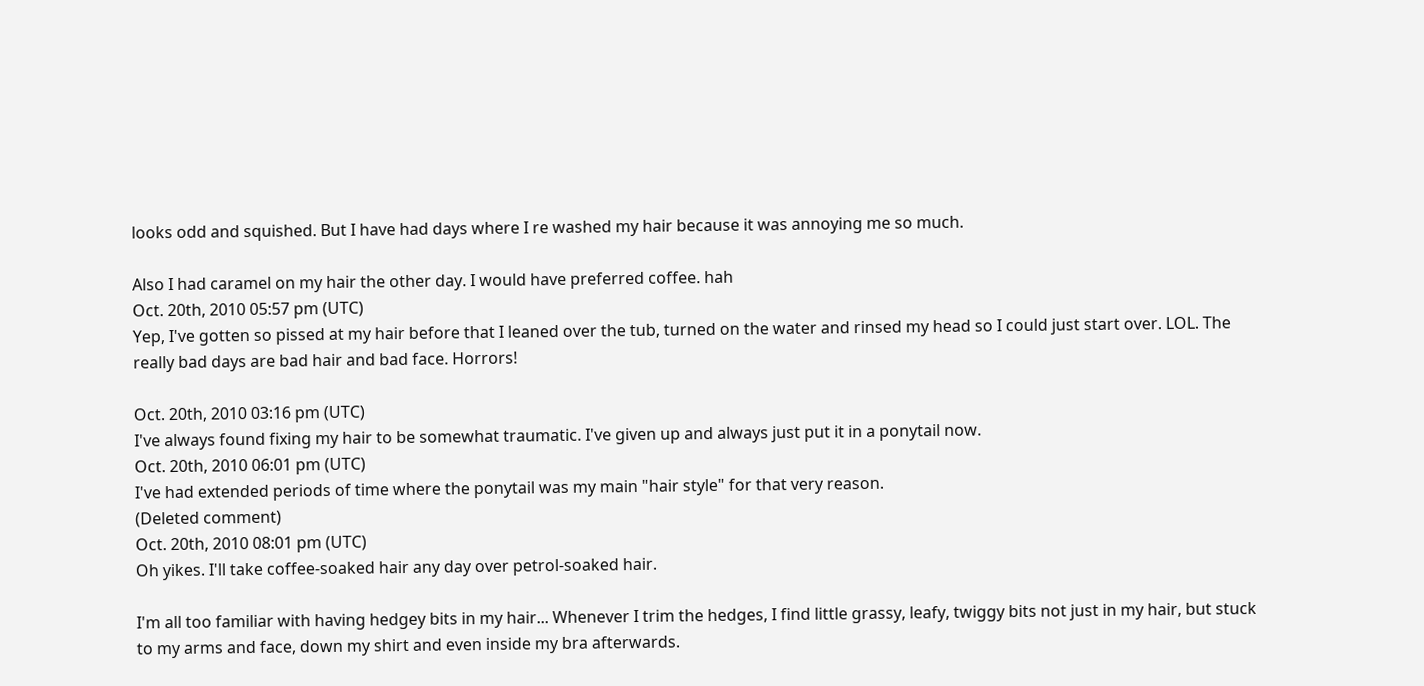looks odd and squished. But I have had days where I re washed my hair because it was annoying me so much.

Also I had caramel on my hair the other day. I would have preferred coffee. hah
Oct. 20th, 2010 05:57 pm (UTC)
Yep, I've gotten so pissed at my hair before that I leaned over the tub, turned on the water and rinsed my head so I could just start over. LOL. The really bad days are bad hair and bad face. Horrors!

Oct. 20th, 2010 03:16 pm (UTC)
I've always found fixing my hair to be somewhat traumatic. I've given up and always just put it in a ponytail now.
Oct. 20th, 2010 06:01 pm (UTC)
I've had extended periods of time where the ponytail was my main "hair style" for that very reason.
(Deleted comment)
Oct. 20th, 2010 08:01 pm (UTC)
Oh yikes. I'll take coffee-soaked hair any day over petrol-soaked hair.

I'm all too familiar with having hedgey bits in my hair... Whenever I trim the hedges, I find little grassy, leafy, twiggy bits not just in my hair, but stuck to my arms and face, down my shirt and even inside my bra afterwards.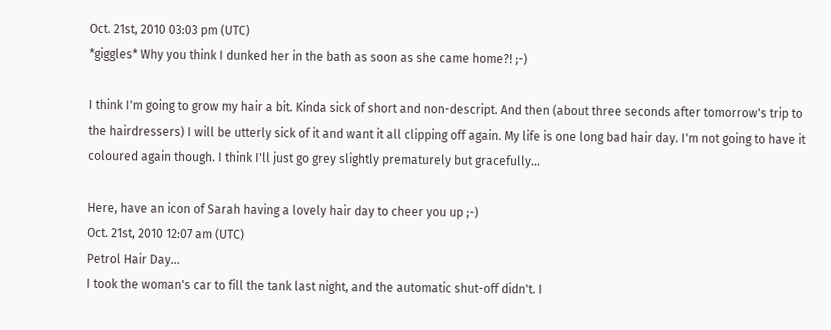Oct. 21st, 2010 03:03 pm (UTC)
*giggles* Why you think I dunked her in the bath as soon as she came home?! ;-)

I think I'm going to grow my hair a bit. Kinda sick of short and non-descript. And then (about three seconds after tomorrow's trip to the hairdressers) I will be utterly sick of it and want it all clipping off again. My life is one long bad hair day. I'm not going to have it coloured again though. I think I'll just go grey slightly prematurely but gracefully...

Here, have an icon of Sarah having a lovely hair day to cheer you up ;-)
Oct. 21st, 2010 12:07 am (UTC)
Petrol Hair Day...
I took the woman's car to fill the tank last night, and the automatic shut-off didn't. I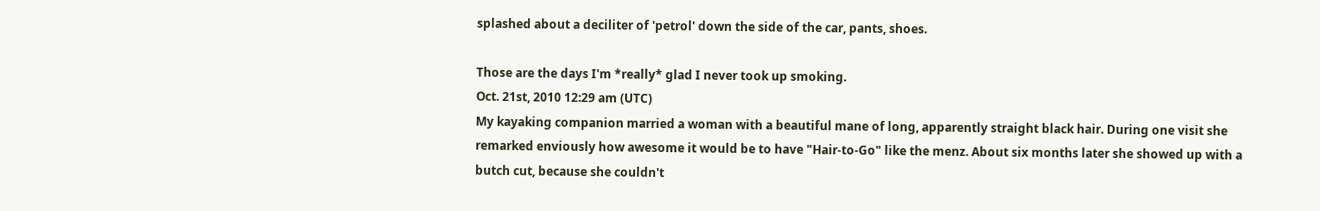splashed about a deciliter of 'petrol' down the side of the car, pants, shoes.

Those are the days I'm *really* glad I never took up smoking.
Oct. 21st, 2010 12:29 am (UTC)
My kayaking companion married a woman with a beautiful mane of long, apparently straight black hair. During one visit she remarked enviously how awesome it would be to have "Hair-to-Go" like the menz. About six months later she showed up with a butch cut, because she couldn't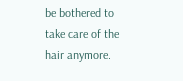be bothered to take care of the hair anymore.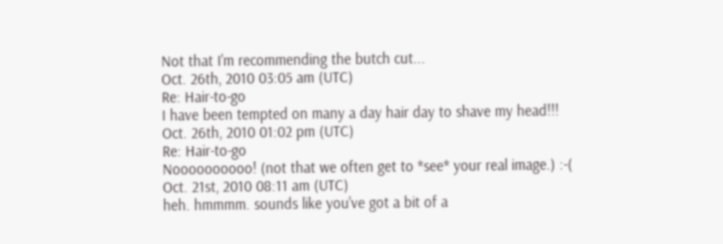Not that I'm recommending the butch cut...
Oct. 26th, 2010 03:05 am (UTC)
Re: Hair-to-go
I have been tempted on many a day hair day to shave my head!!!
Oct. 26th, 2010 01:02 pm (UTC)
Re: Hair-to-go
Noooooooooo! (not that we often get to *see* your real image.) :-(
Oct. 21st, 2010 08:11 am (UTC)
heh. hmmmm. sounds like you've got a bit of a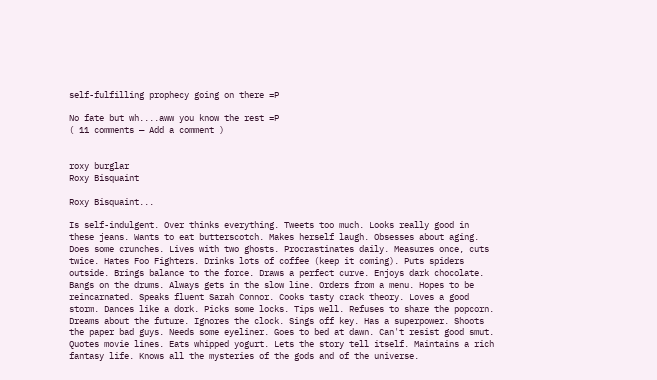self-fulfilling prophecy going on there =P

No fate but wh....aww you know the rest =P
( 11 comments — Add a comment )


roxy burglar
Roxy Bisquaint

Roxy Bisquaint...

Is self-indulgent. Over thinks everything. Tweets too much. Looks really good in these jeans. Wants to eat butterscotch. Makes herself laugh. Obsesses about aging. Does some crunches. Lives with two ghosts. Procrastinates daily. Measures once, cuts twice. Hates Foo Fighters. Drinks lots of coffee (keep it coming). Puts spiders outside. Brings balance to the force. Draws a perfect curve. Enjoys dark chocolate. Bangs on the drums. Always gets in the slow line. Orders from a menu. Hopes to be reincarnated. Speaks fluent Sarah Connor. Cooks tasty crack theory. Loves a good storm. Dances like a dork. Picks some locks. Tips well. Refuses to share the popcorn. Dreams about the future. Ignores the clock. Sings off key. Has a superpower. Shoots the paper bad guys. Needs some eyeliner. Goes to bed at dawn. Can't resist good smut. Quotes movie lines. Eats whipped yogurt. Lets the story tell itself. Maintains a rich fantasy life. Knows all the mysteries of the gods and of the universe.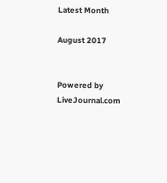Latest Month

August 2017


Powered by LiveJournal.com